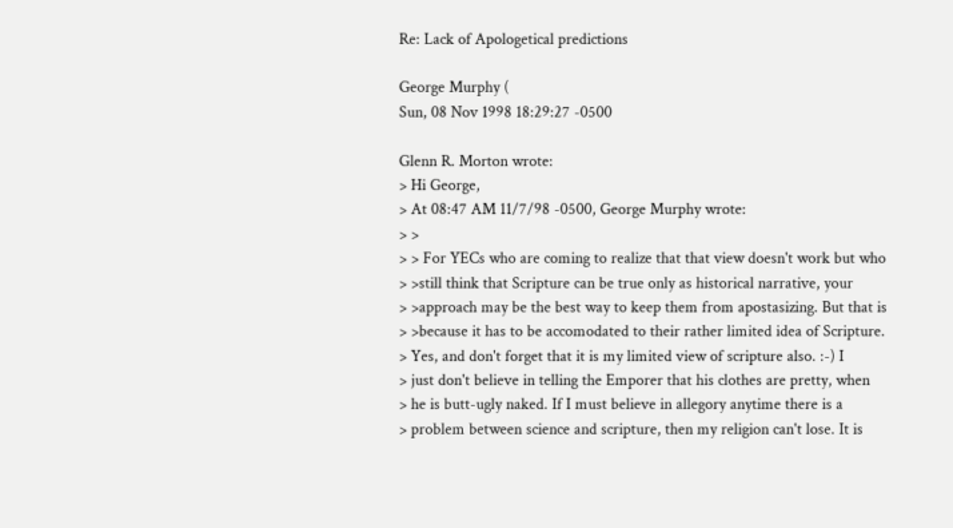Re: Lack of Apologetical predictions

George Murphy (
Sun, 08 Nov 1998 18:29:27 -0500

Glenn R. Morton wrote:
> Hi George,
> At 08:47 AM 11/7/98 -0500, George Murphy wrote:
> >
> > For YECs who are coming to realize that that view doesn't work but who
> >still think that Scripture can be true only as historical narrative, your
> >approach may be the best way to keep them from apostasizing. But that is
> >because it has to be accomodated to their rather limited idea of Scripture.
> Yes, and don't forget that it is my limited view of scripture also. :-) I
> just don't believe in telling the Emporer that his clothes are pretty, when
> he is butt-ugly naked. If I must believe in allegory anytime there is a
> problem between science and scripture, then my religion can't lose. It is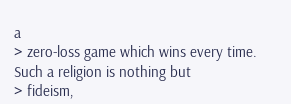a
> zero-loss game which wins every time. Such a religion is nothing but
> fideism,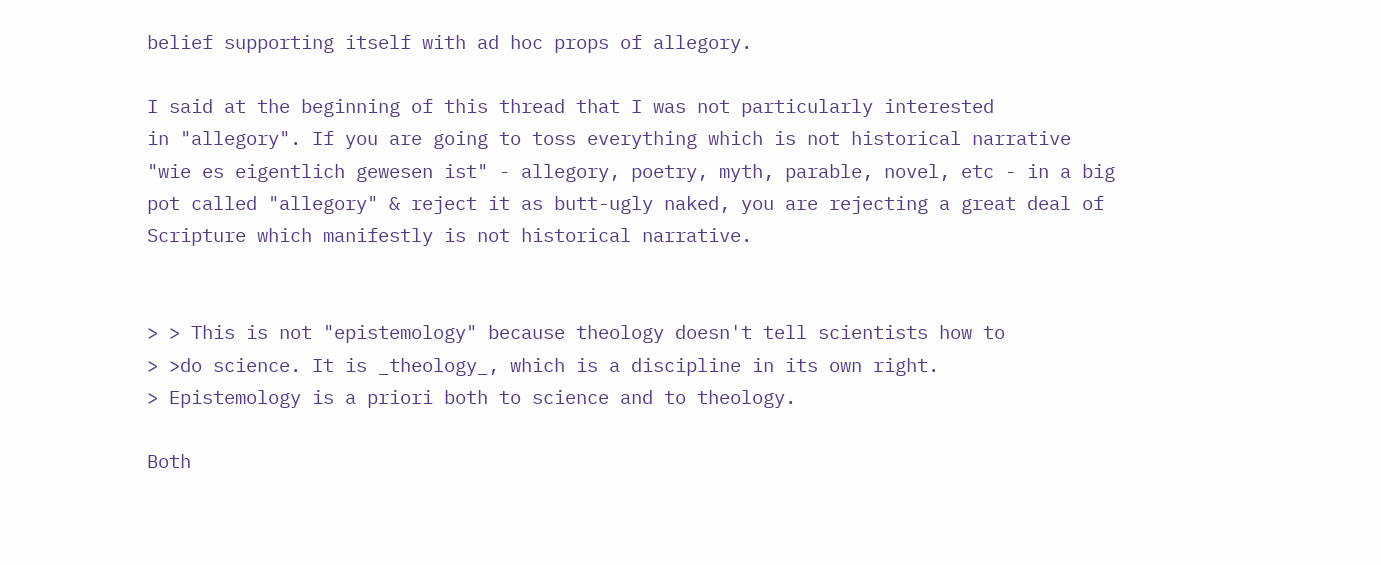belief supporting itself with ad hoc props of allegory.

I said at the beginning of this thread that I was not particularly interested
in "allegory". If you are going to toss everything which is not historical narrative
"wie es eigentlich gewesen ist" - allegory, poetry, myth, parable, novel, etc - in a big
pot called "allegory" & reject it as butt-ugly naked, you are rejecting a great deal of
Scripture which manifestly is not historical narrative.


> > This is not "epistemology" because theology doesn't tell scientists how to
> >do science. It is _theology_, which is a discipline in its own right.
> Epistemology is a priori both to science and to theology.

Both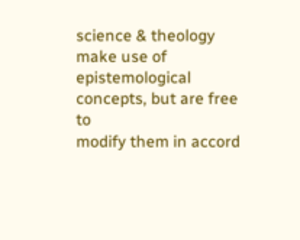science & theology make use of epistemological concepts, but are free to
modify them in accord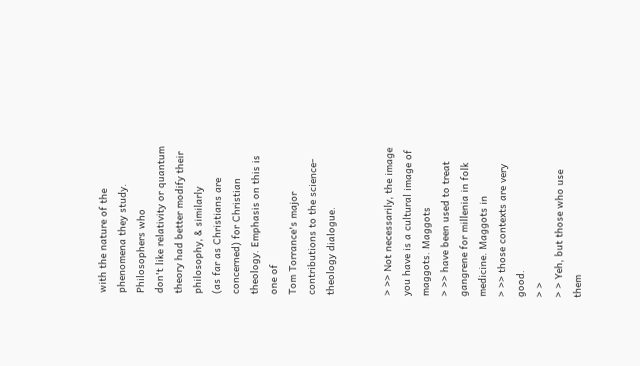with the nature of the phenomena they study. Philosophers who
don't like relativity or quantum theory had better modify their philosophy, & similarly
(as far as Christians are concerned) for Christian theology. Emphasis on this is one of
Tom Torrance's major contributions to the science-theology dialogue.


> >> Not necessarily, the image you have is a cultural image of maggots. Maggots
> >> have been used to treat gangrene for millenia in folk medicine. Maggots in
> >> those contexts are very good.
> >
> > Yeh, but those who use them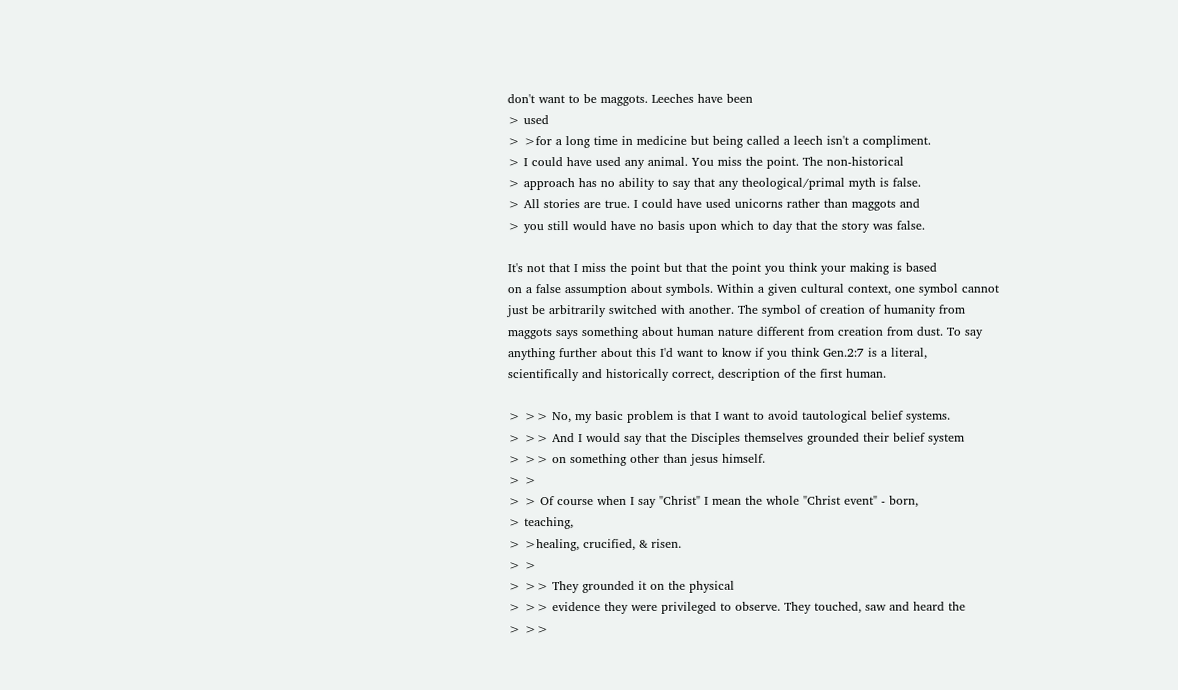don't want to be maggots. Leeches have been
> used
> >for a long time in medicine but being called a leech isn't a compliment.
> I could have used any animal. You miss the point. The non-historical
> approach has no ability to say that any theological/primal myth is false.
> All stories are true. I could have used unicorns rather than maggots and
> you still would have no basis upon which to day that the story was false.

It's not that I miss the point but that the point you think your making is based
on a false assumption about symbols. Within a given cultural context, one symbol cannot
just be arbitrarily switched with another. The symbol of creation of humanity from
maggots says something about human nature different from creation from dust. To say
anything further about this I'd want to know if you think Gen.2:7 is a literal,
scientifically and historically correct, description of the first human.

> >> No, my basic problem is that I want to avoid tautological belief systems.
> >> And I would say that the Disciples themselves grounded their belief system
> >> on something other than jesus himself.
> >
> > Of course when I say "Christ" I mean the whole "Christ event" - born,
> teaching,
> >healing, crucified, & risen.
> >
> >> They grounded it on the physical
> >> evidence they were privileged to observe. They touched, saw and heard the
> >>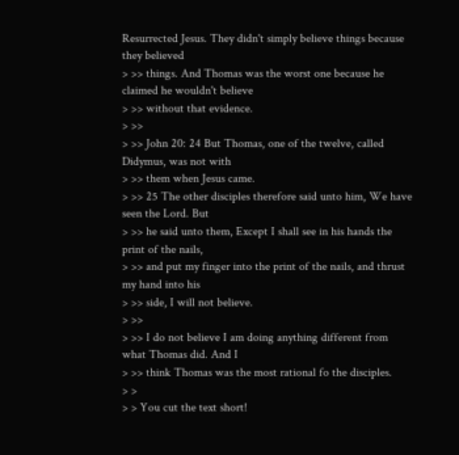Resurrected Jesus. They didn't simply believe things because they believed
> >> things. And Thomas was the worst one because he claimed he wouldn't believe
> >> without that evidence.
> >>
> >> John 20: 24 But Thomas, one of the twelve, called Didymus, was not with
> >> them when Jesus came.
> >> 25 The other disciples therefore said unto him, We have seen the Lord. But
> >> he said unto them, Except I shall see in his hands the print of the nails,
> >> and put my finger into the print of the nails, and thrust my hand into his
> >> side, I will not believe.
> >>
> >> I do not believe I am doing anything different from what Thomas did. And I
> >> think Thomas was the most rational fo the disciples.
> >
> > You cut the text short!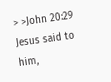> >John 20:29 Jesus said to him,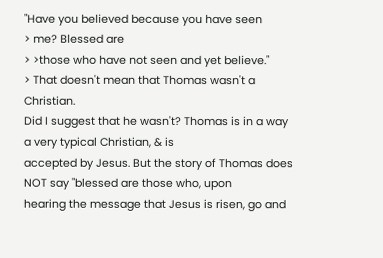"Have you believed because you have seen
> me? Blessed are
> >those who have not seen and yet believe."
> That doesn't mean that Thomas wasn't a Christian.
Did I suggest that he wasn't? Thomas is in a way a very typical Christian, & is
accepted by Jesus. But the story of Thomas does NOT say "blessed are those who, upon
hearing the message that Jesus is risen, go and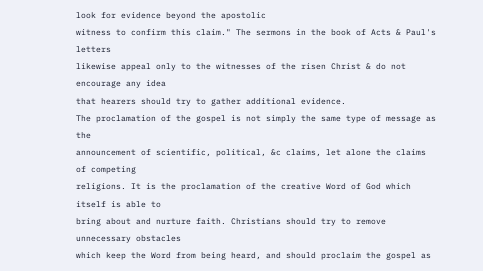look for evidence beyond the apostolic
witness to confirm this claim." The sermons in the book of Acts & Paul's letters
likewise appeal only to the witnesses of the risen Christ & do not encourage any idea
that hearers should try to gather additional evidence.
The proclamation of the gospel is not simply the same type of message as the
announcement of scientific, political, &c claims, let alone the claims of competing
religions. It is the proclamation of the creative Word of God which itself is able to
bring about and nurture faith. Christians should try to remove unnecessary obstacles
which keep the Word from being heard, and should proclaim the gospel as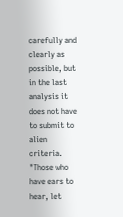carefully and
clearly as possible, but in the last analysis it does not have to submit to alien
criteria. "Those who have ears to hear, let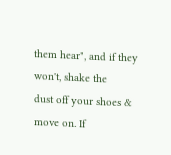them hear", and if they won't, shake the
dust off your shoes & move on. If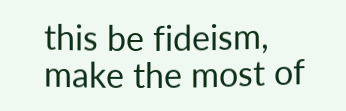this be fideism, make the most of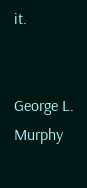it.


George L. Murphy